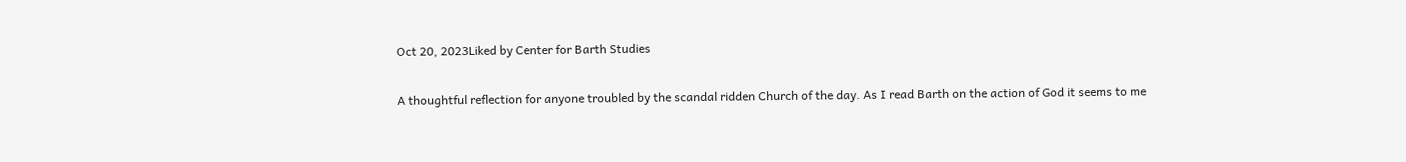Oct 20, 2023Liked by Center for Barth Studies

A thoughtful reflection for anyone troubled by the scandal ridden Church of the day. As I read Barth on the action of God it seems to me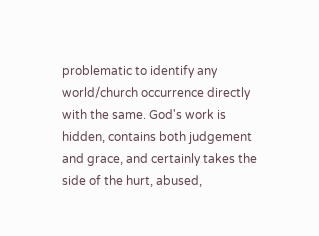problematic to identify any world/church occurrence directly with the same. God's work is hidden, contains both judgement and grace, and certainly takes the side of the hurt, abused,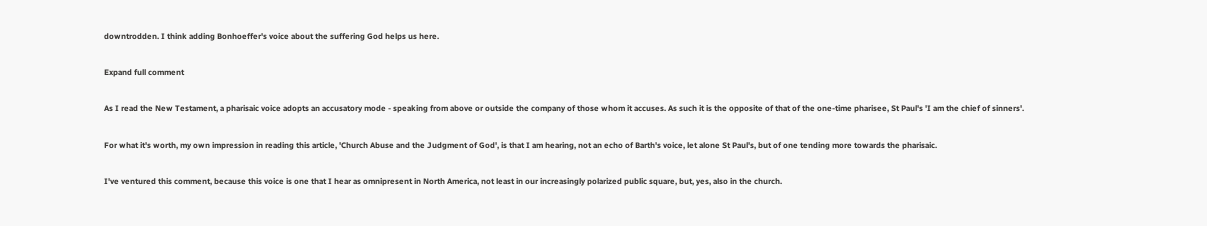downtrodden. I think adding Bonhoeffer's voice about the suffering God helps us here.

Expand full comment

As I read the New Testament, a pharisaic voice adopts an accusatory mode - speaking from above or outside the company of those whom it accuses. As such it is the opposite of that of the one-time pharisee, St Paul's 'I am the chief of sinners'.

For what it's worth, my own impression in reading this article, 'Church Abuse and the Judgment of God', is that I am hearing, not an echo of Barth's voice, let alone St Paul's, but of one tending more towards the pharisaic.

I've ventured this comment, because this voice is one that I hear as omnipresent in North America, not least in our increasingly polarized public square, but, yes, also in the church.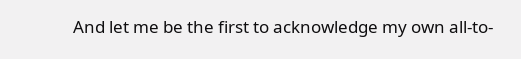And let me be the first to acknowledge my own all-to-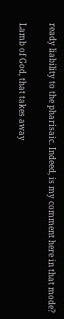ready liability to the pharisaic. Indeed, is my comment here in that mode?

Lamb of God, that takes away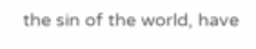the sin of the world, have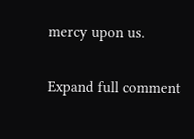mercy upon us.

Expand full comment